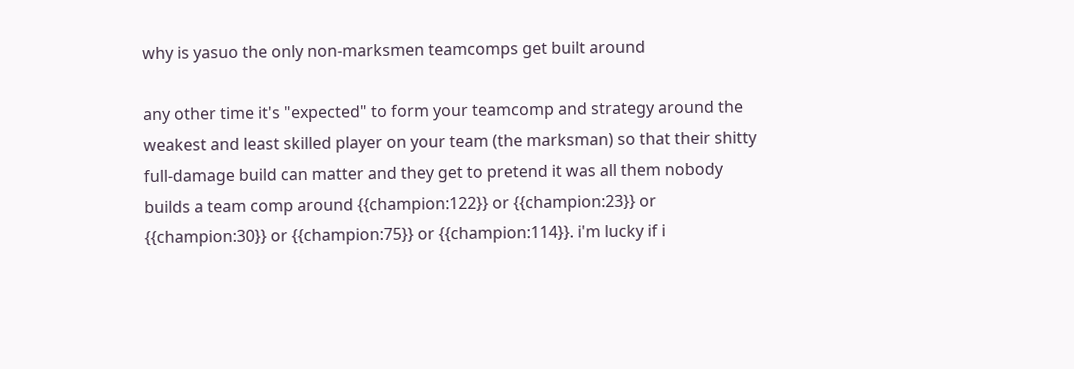why is yasuo the only non-marksmen teamcomps get built around

any other time it's "expected" to form your teamcomp and strategy around the weakest and least skilled player on your team (the marksman) so that their shitty full-damage build can matter and they get to pretend it was all them nobody builds a team comp around {{champion:122}} or {{champion:23}} or {{champion:30}} or {{champion:75}} or {{champion:114}}. i'm lucky if i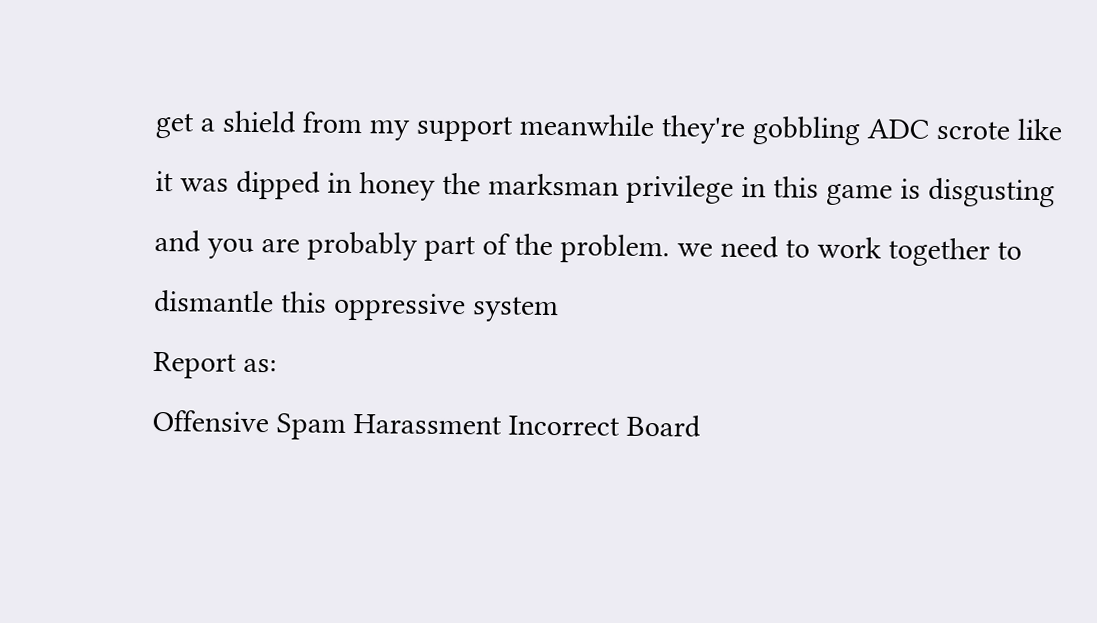get a shield from my support meanwhile they're gobbling ADC scrote like it was dipped in honey the marksman privilege in this game is disgusting and you are probably part of the problem. we need to work together to dismantle this oppressive system
Report as:
Offensive Spam Harassment Incorrect Board